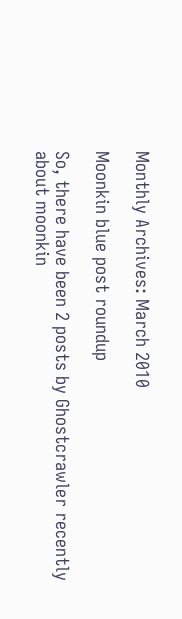Monthly Archives: March 2010

Moonkin blue post roundup

So, there have been 2 posts by Ghostcrawler recently about moonkin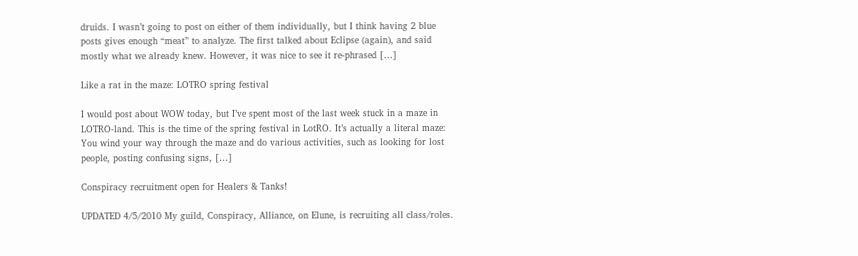druids. I wasn’t going to post on either of them individually, but I think having 2 blue posts gives enough “meat” to analyze. The first talked about Eclipse (again), and said mostly what we already knew. However, it was nice to see it re-phrased […]

Like a rat in the maze: LOTRO spring festival

I would post about WOW today, but I’ve spent most of the last week stuck in a maze in LOTRO-land. This is the time of the spring festival in LotRO. It’s actually a literal maze: You wind your way through the maze and do various activities, such as looking for lost people, posting confusing signs, […]

Conspiracy recruitment open for Healers & Tanks!

UPDATED 4/5/2010 My guild, Conspiracy, Alliance, on Elune, is recruiting all class/roles.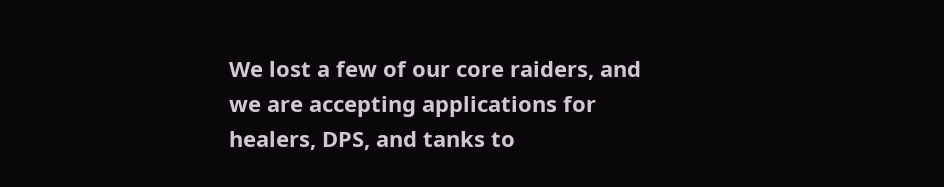We lost a few of our core raiders, and we are accepting applications for healers, DPS, and tanks to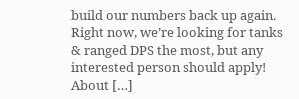build our numbers back up again. Right now, we’re looking for tanks & ranged DPS the most, but any interested person should apply! About […]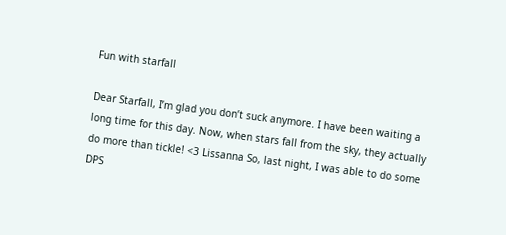Fun with starfall

Dear Starfall, I’m glad you don’t suck anymore. I have been waiting a long time for this day. Now, when stars fall from the sky, they actually do more than tickle! <3 Lissanna So, last night, I was able to do some DPS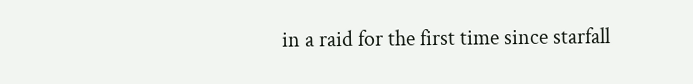in a raid for the first time since starfall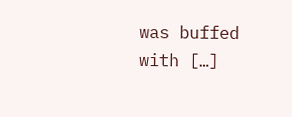was buffed with […]